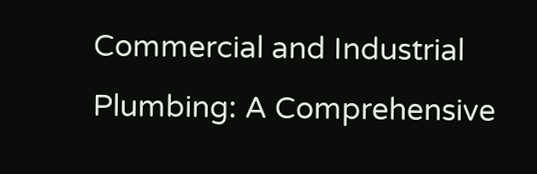Commercial and Industrial Plumbing: A Comprehensive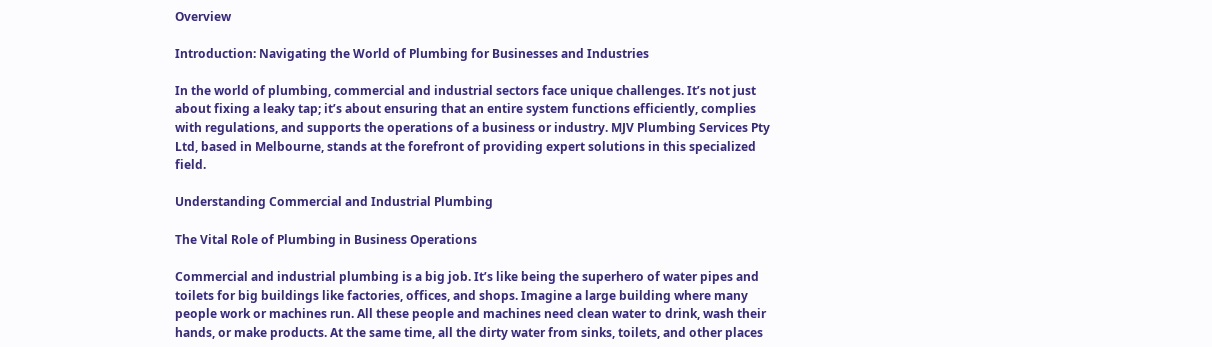Overview

Introduction: Navigating the World of Plumbing for Businesses and Industries

In the world of plumbing, commercial and industrial sectors face unique challenges. It’s not just about fixing a leaky tap; it’s about ensuring that an entire system functions efficiently, complies with regulations, and supports the operations of a business or industry. MJV Plumbing Services Pty Ltd, based in Melbourne, stands at the forefront of providing expert solutions in this specialized field.

Understanding Commercial and Industrial Plumbing

The Vital Role of Plumbing in Business Operations

Commercial and industrial plumbing is a big job. It’s like being the superhero of water pipes and toilets for big buildings like factories, offices, and shops. Imagine a large building where many people work or machines run. All these people and machines need clean water to drink, wash their hands, or make products. At the same time, all the dirty water from sinks, toilets, and other places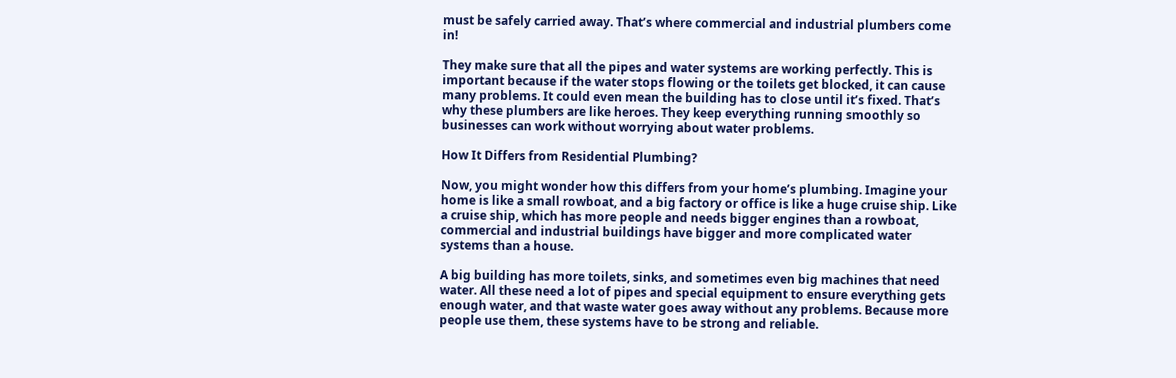must be safely carried away. That’s where commercial and industrial plumbers come in!

They make sure that all the pipes and water systems are working perfectly. This is important because if the water stops flowing or the toilets get blocked, it can cause many problems. It could even mean the building has to close until it’s fixed. That’s why these plumbers are like heroes. They keep everything running smoothly so businesses can work without worrying about water problems.

How It Differs from Residential Plumbing?

Now, you might wonder how this differs from your home’s plumbing. Imagine your home is like a small rowboat, and a big factory or office is like a huge cruise ship. Like a cruise ship, which has more people and needs bigger engines than a rowboat, commercial and industrial buildings have bigger and more complicated water systems than a house.

A big building has more toilets, sinks, and sometimes even big machines that need water. All these need a lot of pipes and special equipment to ensure everything gets enough water, and that waste water goes away without any problems. Because more people use them, these systems have to be strong and reliable.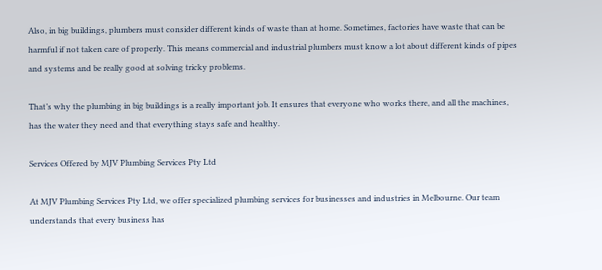Also, in big buildings, plumbers must consider different kinds of waste than at home. Sometimes, factories have waste that can be harmful if not taken care of properly. This means commercial and industrial plumbers must know a lot about different kinds of pipes and systems and be really good at solving tricky problems.

That’s why the plumbing in big buildings is a really important job. It ensures that everyone who works there, and all the machines, has the water they need and that everything stays safe and healthy.

Services Offered by MJV Plumbing Services Pty Ltd

At MJV Plumbing Services Pty Ltd, we offer specialized plumbing services for businesses and industries in Melbourne. Our team understands that every business has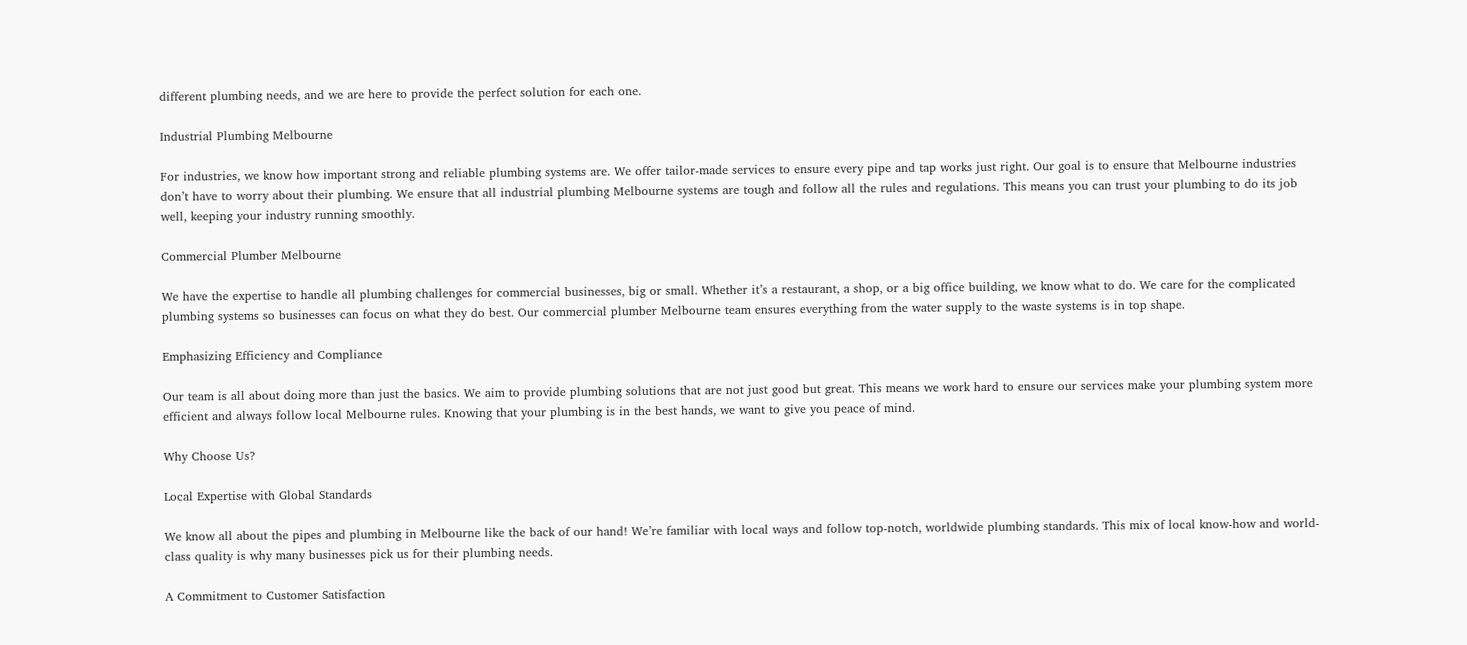different plumbing needs, and we are here to provide the perfect solution for each one.

Industrial Plumbing Melbourne

For industries, we know how important strong and reliable plumbing systems are. We offer tailor-made services to ensure every pipe and tap works just right. Our goal is to ensure that Melbourne industries don’t have to worry about their plumbing. We ensure that all industrial plumbing Melbourne systems are tough and follow all the rules and regulations. This means you can trust your plumbing to do its job well, keeping your industry running smoothly.

Commercial Plumber Melbourne

We have the expertise to handle all plumbing challenges for commercial businesses, big or small. Whether it’s a restaurant, a shop, or a big office building, we know what to do. We care for the complicated plumbing systems so businesses can focus on what they do best. Our commercial plumber Melbourne team ensures everything from the water supply to the waste systems is in top shape.

Emphasizing Efficiency and Compliance

Our team is all about doing more than just the basics. We aim to provide plumbing solutions that are not just good but great. This means we work hard to ensure our services make your plumbing system more efficient and always follow local Melbourne rules. Knowing that your plumbing is in the best hands, we want to give you peace of mind.

Why Choose Us?

Local Expertise with Global Standards

We know all about the pipes and plumbing in Melbourne like the back of our hand! We’re familiar with local ways and follow top-notch, worldwide plumbing standards. This mix of local know-how and world-class quality is why many businesses pick us for their plumbing needs.

A Commitment to Customer Satisfaction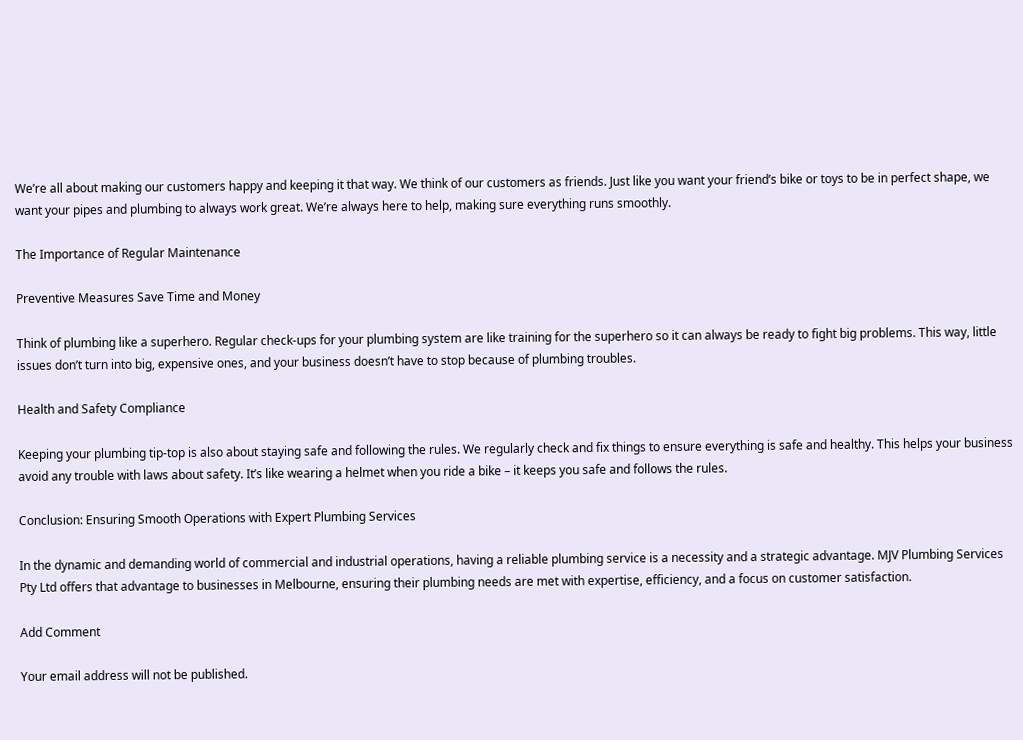We’re all about making our customers happy and keeping it that way. We think of our customers as friends. Just like you want your friend’s bike or toys to be in perfect shape, we want your pipes and plumbing to always work great. We’re always here to help, making sure everything runs smoothly.

The Importance of Regular Maintenance

Preventive Measures Save Time and Money

Think of plumbing like a superhero. Regular check-ups for your plumbing system are like training for the superhero so it can always be ready to fight big problems. This way, little issues don’t turn into big, expensive ones, and your business doesn’t have to stop because of plumbing troubles.

Health and Safety Compliance

Keeping your plumbing tip-top is also about staying safe and following the rules. We regularly check and fix things to ensure everything is safe and healthy. This helps your business avoid any trouble with laws about safety. It’s like wearing a helmet when you ride a bike – it keeps you safe and follows the rules.

Conclusion: Ensuring Smooth Operations with Expert Plumbing Services

In the dynamic and demanding world of commercial and industrial operations, having a reliable plumbing service is a necessity and a strategic advantage. MJV Plumbing Services Pty Ltd offers that advantage to businesses in Melbourne, ensuring their plumbing needs are met with expertise, efficiency, and a focus on customer satisfaction.

Add Comment

Your email address will not be published.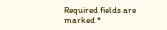Required fields are marked *